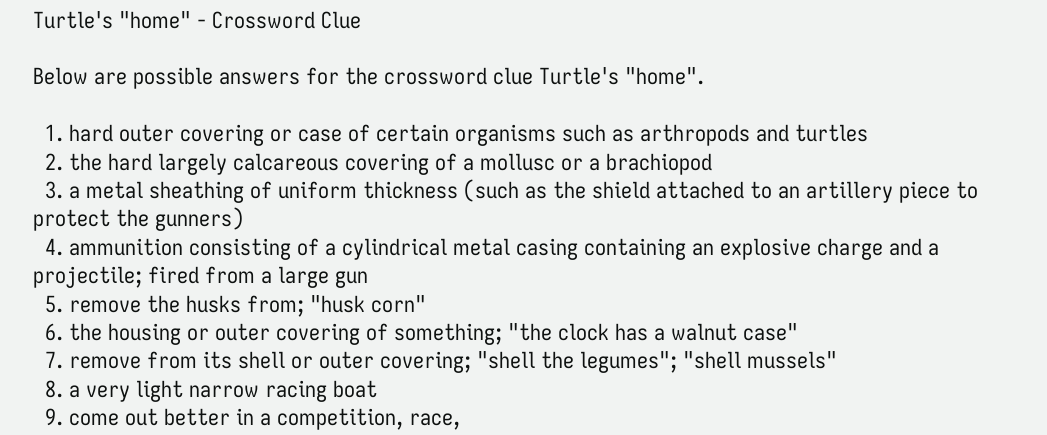Turtle's "home" - Crossword Clue

Below are possible answers for the crossword clue Turtle's "home".

  1. hard outer covering or case of certain organisms such as arthropods and turtles
  2. the hard largely calcareous covering of a mollusc or a brachiopod
  3. a metal sheathing of uniform thickness (such as the shield attached to an artillery piece to protect the gunners)
  4. ammunition consisting of a cylindrical metal casing containing an explosive charge and a projectile; fired from a large gun
  5. remove the husks from; "husk corn"
  6. the housing or outer covering of something; "the clock has a walnut case"
  7. remove from its shell or outer covering; "shell the legumes"; "shell mussels"
  8. a very light narrow racing boat
  9. come out better in a competition, race,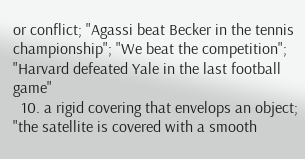or conflict; "Agassi beat Becker in the tennis championship"; "We beat the competition"; "Harvard defeated Yale in the last football game"
  10. a rigid covering that envelops an object; "the satellite is covered with a smooth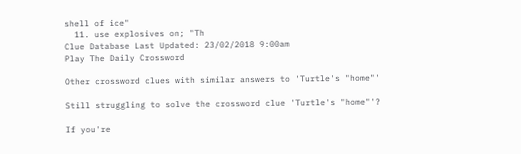shell of ice"
  11. use explosives on; "Th
Clue Database Last Updated: 23/02/2018 9:00am
Play The Daily Crossword

Other crossword clues with similar answers to 'Turtle's "home"'

Still struggling to solve the crossword clue 'Turtle's "home"'?

If you're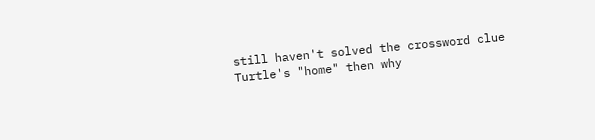still haven't solved the crossword clue Turtle's "home" then why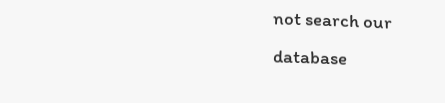not search our database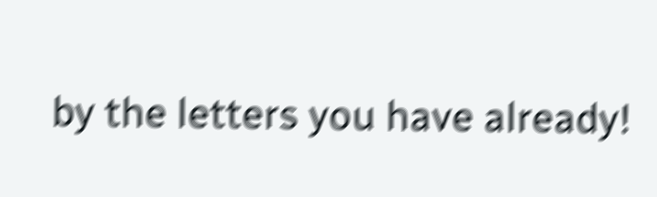by the letters you have already!